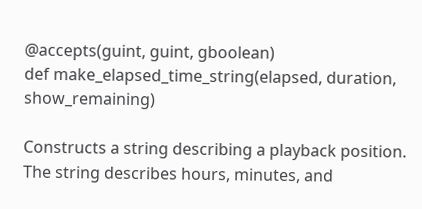@accepts(guint, guint, gboolean)
def make_elapsed_time_string(elapsed, duration, show_remaining)

Constructs a string describing a playback position. The string describes hours, minutes, and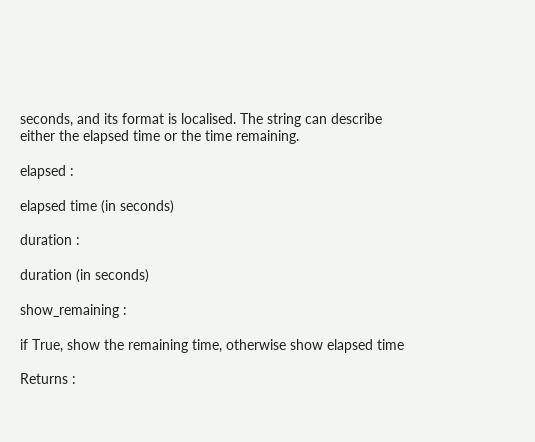seconds, and its format is localised. The string can describe either the elapsed time or the time remaining.

elapsed :

elapsed time (in seconds)

duration :

duration (in seconds)

show_remaining :

if True, show the remaining time, otherwise show elapsed time

Returns :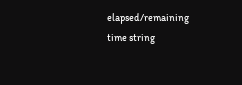elapsed/remaining time string